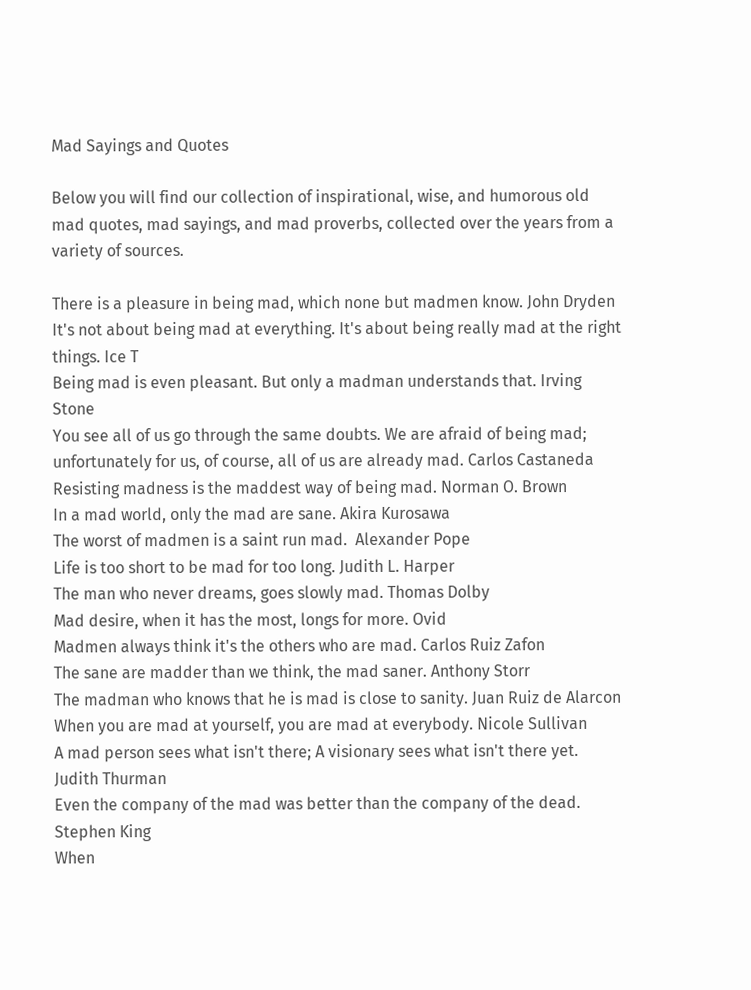Mad Sayings and Quotes

Below you will find our collection of inspirational, wise, and humorous old mad quotes, mad sayings, and mad proverbs, collected over the years from a variety of sources.

There is a pleasure in being mad, which none but madmen know. John Dryden
It's not about being mad at everything. It's about being really mad at the right things. Ice T
Being mad is even pleasant. But only a madman understands that. Irving Stone
You see all of us go through the same doubts. We are afraid of being mad; unfortunately for us, of course, all of us are already mad. Carlos Castaneda
Resisting madness is the maddest way of being mad. Norman O. Brown
In a mad world, only the mad are sane. Akira Kurosawa
The worst of madmen is a saint run mad.  Alexander Pope
Life is too short to be mad for too long. Judith L. Harper
The man who never dreams, goes slowly mad. Thomas Dolby
Mad desire, when it has the most, longs for more. Ovid
Madmen always think it's the others who are mad. Carlos Ruiz Zafon
The sane are madder than we think, the mad saner. Anthony Storr
The madman who knows that he is mad is close to sanity. Juan Ruiz de Alarcon
When you are mad at yourself, you are mad at everybody. Nicole Sullivan
A mad person sees what isn't there; A visionary sees what isn't there yet. Judith Thurman
Even the company of the mad was better than the company of the dead. Stephen King
When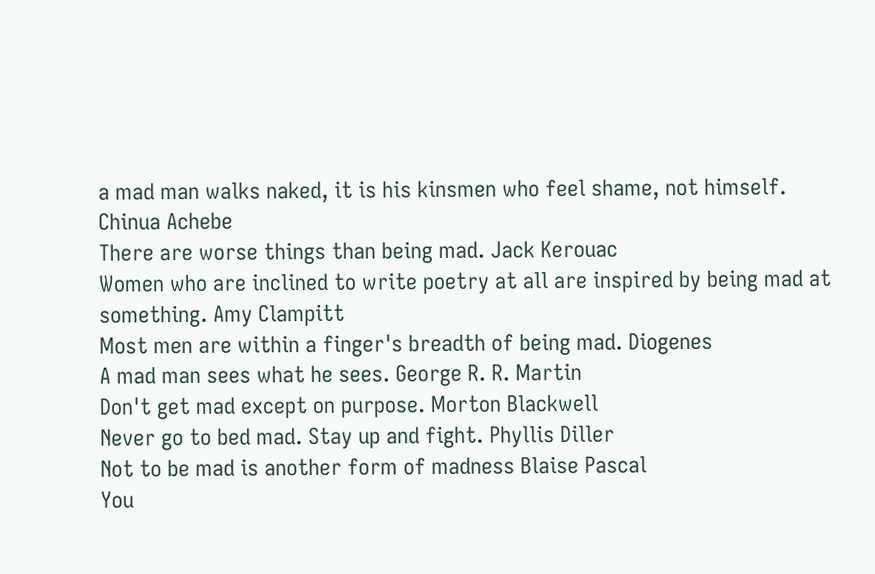a mad man walks naked, it is his kinsmen who feel shame, not himself. Chinua Achebe
There are worse things than being mad. Jack Kerouac
Women who are inclined to write poetry at all are inspired by being mad at something. Amy Clampitt
Most men are within a finger's breadth of being mad. Diogenes
A mad man sees what he sees. George R. R. Martin
Don't get mad except on purpose. Morton Blackwell
Never go to bed mad. Stay up and fight. Phyllis Diller
Not to be mad is another form of madness Blaise Pascal
You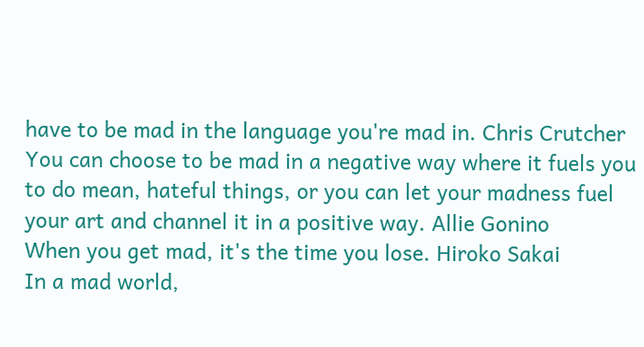have to be mad in the language you're mad in. Chris Crutcher
You can choose to be mad in a negative way where it fuels you to do mean, hateful things, or you can let your madness fuel your art and channel it in a positive way. Allie Gonino
When you get mad, it's the time you lose. Hiroko Sakai
In a mad world,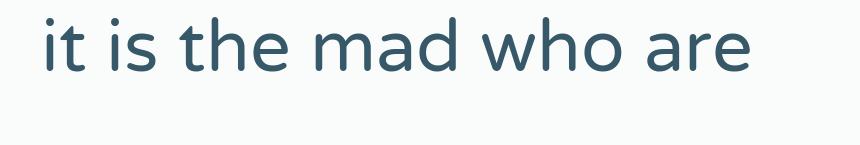it is the mad who are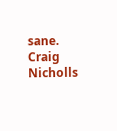sane. Craig Nicholls